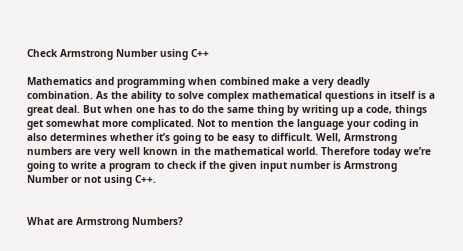Check Armstrong Number using C++

Mathematics and programming when combined make a very deadly combination. As the ability to solve complex mathematical questions in itself is a great deal. But when one has to do the same thing by writing up a code, things get somewhat more complicated. Not to mention the language your coding in also determines whether it’s going to be easy to difficult. Well, Armstrong numbers are very well known in the mathematical world. Therefore today we’re going to write a program to check if the given input number is Armstrong Number or not using C++.


What are Armstrong Numbers?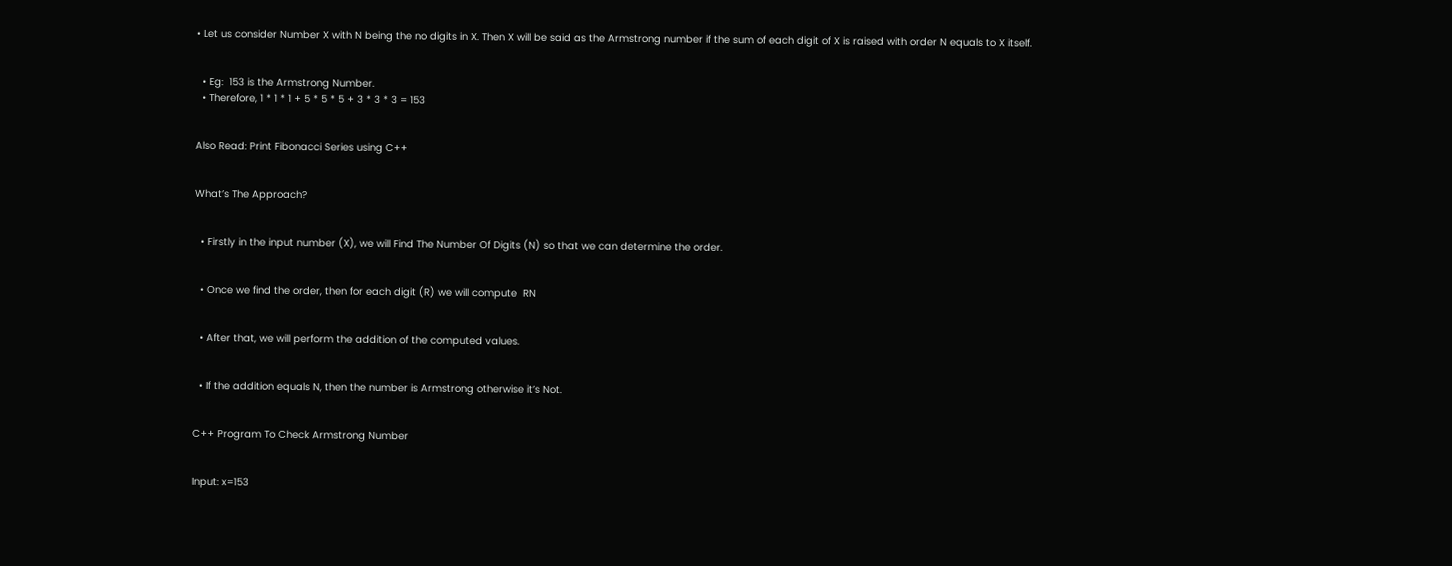• Let us consider Number X with N being the no digits in X. Then X will be said as the Armstrong number if the sum of each digit of X is raised with order N equals to X itself.


  • Eg:  153 is the Armstrong Number.
  • Therefore, 1 * 1 * 1 + 5 * 5 * 5 + 3 * 3 * 3 = 153


Also Read: Print Fibonacci Series using C++


What’s The Approach?


  • Firstly in the input number (X), we will Find The Number Of Digits (N) so that we can determine the order.


  • Once we find the order, then for each digit (R) we will compute  RN


  • After that, we will perform the addition of the computed values.


  • If the addition equals N, then the number is Armstrong otherwise it’s Not.


C++ Program To Check Armstrong Number


Input: x=153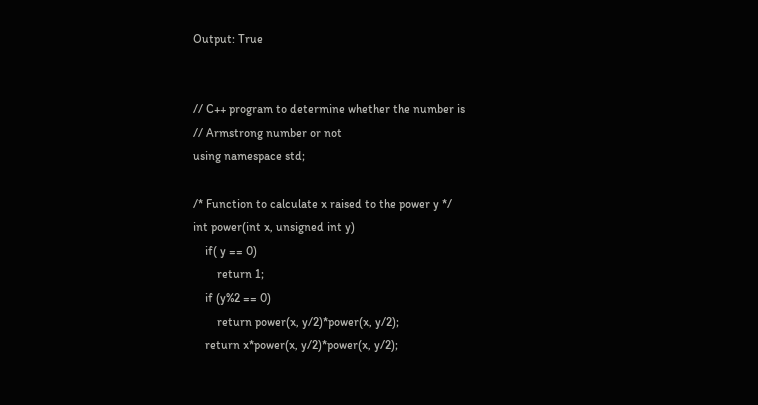Output: True


// C++ program to determine whether the number is
// Armstrong number or not
using namespace std;

/* Function to calculate x raised to the power y */
int power(int x, unsigned int y)
    if( y == 0)
        return 1;
    if (y%2 == 0)
        return power(x, y/2)*power(x, y/2);
    return x*power(x, y/2)*power(x, y/2);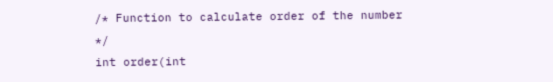/* Function to calculate order of the number */
int order(int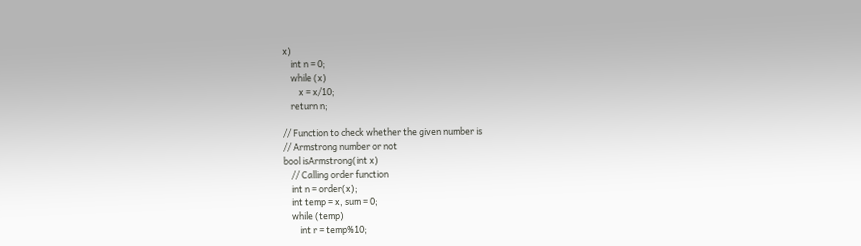x)
    int n = 0;
    while (x)
        x = x/10;
    return n;

// Function to check whether the given number is
// Armstrong number or not
bool isArmstrong(int x)
    // Calling order function
    int n = order(x);
    int temp = x, sum = 0;
    while (temp)
        int r = temp%10;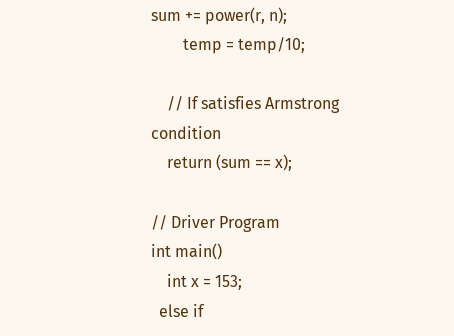sum += power(r, n);
        temp = temp/10;

    // If satisfies Armstrong condition
    return (sum == x);

// Driver Program
int main()
    int x = 153;
  else if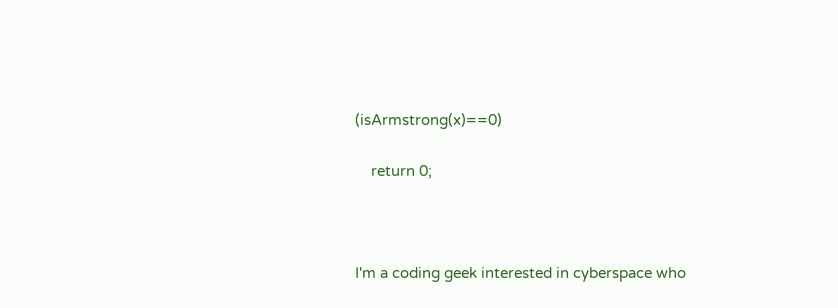(isArmstrong(x)==0)

    return 0;



I'm a coding geek interested in cyberspace who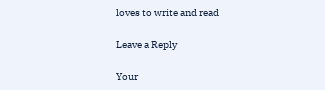loves to write and read

Leave a Reply

Your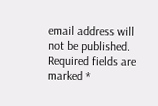email address will not be published. Required fields are marked *